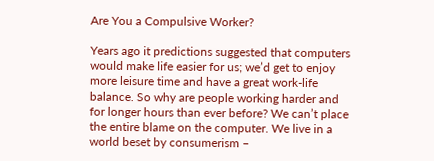Are You a Compulsive Worker?

Years ago it predictions suggested that computers would make life easier for us; we’d get to enjoy more leisure time and have a great work-life balance. So why are people working harder and for longer hours than ever before? We can’t place the entire blame on the computer. We live in a world beset by consumerism –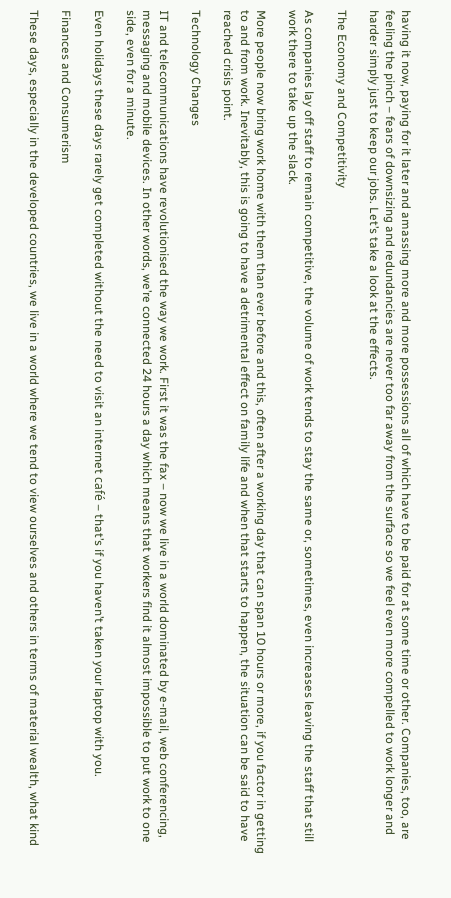having it now, paying for it later and amassing more and more possessions all of which have to be paid for at some time or other. Companies, too, are feeling the pinch – fears of downsizing and redundancies are never too far away from the surface so we feel even more compelled to work longer and harder simply just to keep our jobs. Let’s take a look at the effects.

The Economy and Competitivity

As companies lay off staff to remain competitive, the volume of work tends to stay the same or, sometimes, even increases leaving the staff that still work there to take up the slack.

More people now bring work home with them than ever before and this, often after a working day that can span 10 hours or more, if you factor in getting to and from work. Inevitably, this is going to have a detrimental effect on family life and when that starts to happen, the situation can be said to have reached crisis point.

Technology Changes

IT and telecommunications have revolutionised the way we work. First it was the fax – now we live in a world dominated by e-mail, web conferencing, messaging and mobile devices. In other words, we’re connected 24 hours a day which means that workers find it almost impossible to put work to one side, even for a minute.

Even holidays these days rarely get completed without the need to visit an internet café – that’s if you haven’t taken your laptop with you.

Finances and Consumerism

These days, especially in the developed countries, we live in a world where we tend to view ourselves and others in terms of material wealth, what kind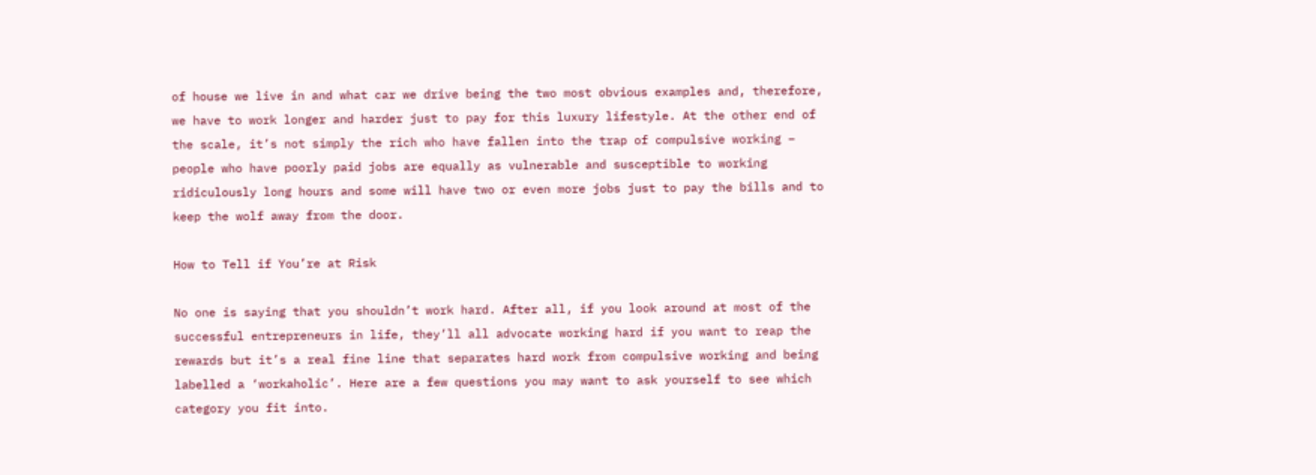of house we live in and what car we drive being the two most obvious examples and, therefore, we have to work longer and harder just to pay for this luxury lifestyle. At the other end of the scale, it’s not simply the rich who have fallen into the trap of compulsive working – people who have poorly paid jobs are equally as vulnerable and susceptible to working ridiculously long hours and some will have two or even more jobs just to pay the bills and to keep the wolf away from the door.

How to Tell if You’re at Risk

No one is saying that you shouldn’t work hard. After all, if you look around at most of the successful entrepreneurs in life, they’ll all advocate working hard if you want to reap the rewards but it’s a real fine line that separates hard work from compulsive working and being labelled a ‘workaholic’. Here are a few questions you may want to ask yourself to see which category you fit into.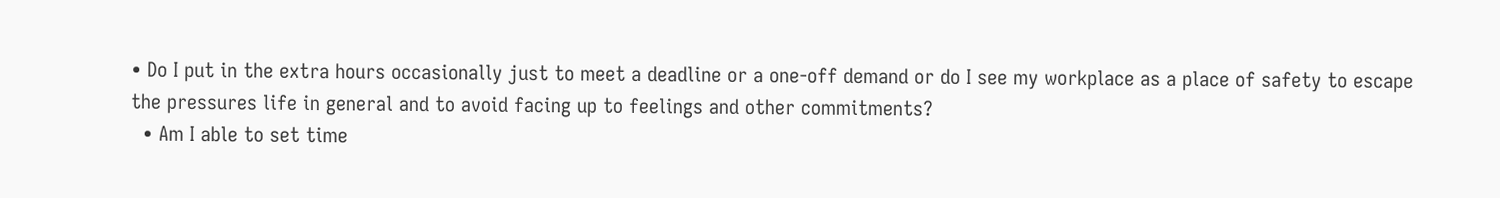• Do I put in the extra hours occasionally just to meet a deadline or a one-off demand or do I see my workplace as a place of safety to escape the pressures life in general and to avoid facing up to feelings and other commitments?
  • Am I able to set time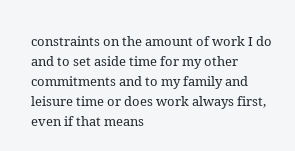constraints on the amount of work I do and to set aside time for my other commitments and to my family and leisure time or does work always first, even if that means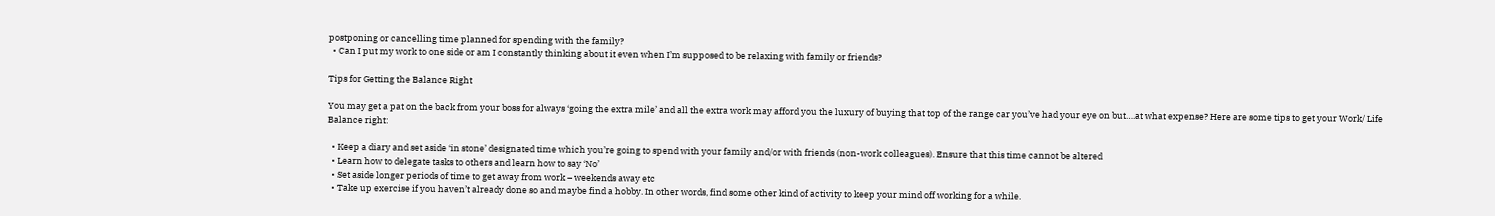postponing or cancelling time planned for spending with the family?
  • Can I put my work to one side or am I constantly thinking about it even when I’m supposed to be relaxing with family or friends?

Tips for Getting the Balance Right

You may get a pat on the back from your boss for always ‘going the extra mile’ and all the extra work may afford you the luxury of buying that top of the range car you’ve had your eye on but….at what expense? Here are some tips to get your Work/ Life Balance right:

  • Keep a diary and set aside ‘in stone’ designated time which you’re going to spend with your family and/or with friends (non-work colleagues). Ensure that this time cannot be altered
  • Learn how to delegate tasks to others and learn how to say ‘No’
  • Set aside longer periods of time to get away from work – weekends away etc
  • Take up exercise if you haven’t already done so and maybe find a hobby. In other words, find some other kind of activity to keep your mind off working for a while.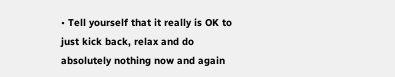• Tell yourself that it really is OK to just kick back, relax and do absolutely nothing now and again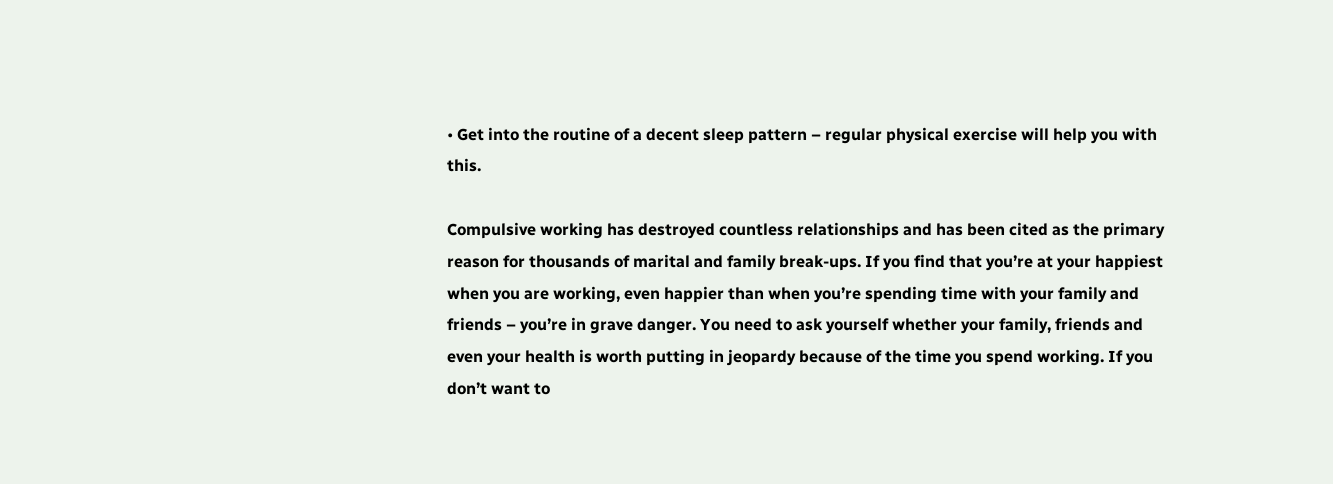• Get into the routine of a decent sleep pattern – regular physical exercise will help you with this.

Compulsive working has destroyed countless relationships and has been cited as the primary reason for thousands of marital and family break-ups. If you find that you’re at your happiest when you are working, even happier than when you’re spending time with your family and friends – you’re in grave danger. You need to ask yourself whether your family, friends and even your health is worth putting in jeopardy because of the time you spend working. If you don’t want to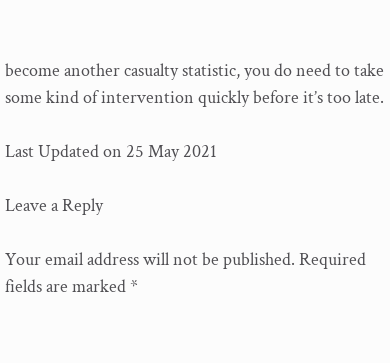become another casualty statistic, you do need to take some kind of intervention quickly before it’s too late.

Last Updated on 25 May 2021

Leave a Reply

Your email address will not be published. Required fields are marked *